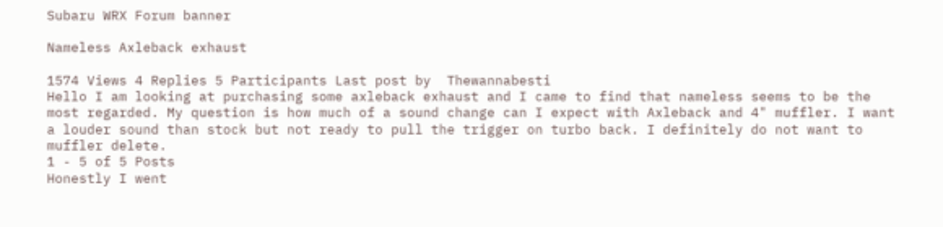Subaru WRX Forum banner

Nameless Axleback exhaust

1574 Views 4 Replies 5 Participants Last post by  Thewannabesti
Hello I am looking at purchasing some axleback exhaust and I came to find that nameless seems to be the most regarded. My question is how much of a sound change can I expect with Axleback and 4" muffler. I want a louder sound than stock but not ready to pull the trigger on turbo back. I definitely do not want to muffler delete.
1 - 5 of 5 Posts
Honestly I went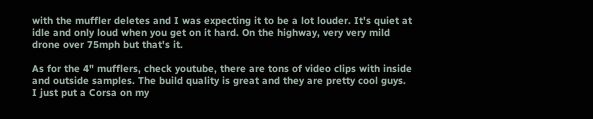with the muffler deletes and I was expecting it to be a lot louder. It's quiet at idle and only loud when you get on it hard. On the highway, very very mild drone over 75mph but that's it.

As for the 4" mufflers, check youtube, there are tons of video clips with inside and outside samples. The build quality is great and they are pretty cool guys.
I just put a Corsa on my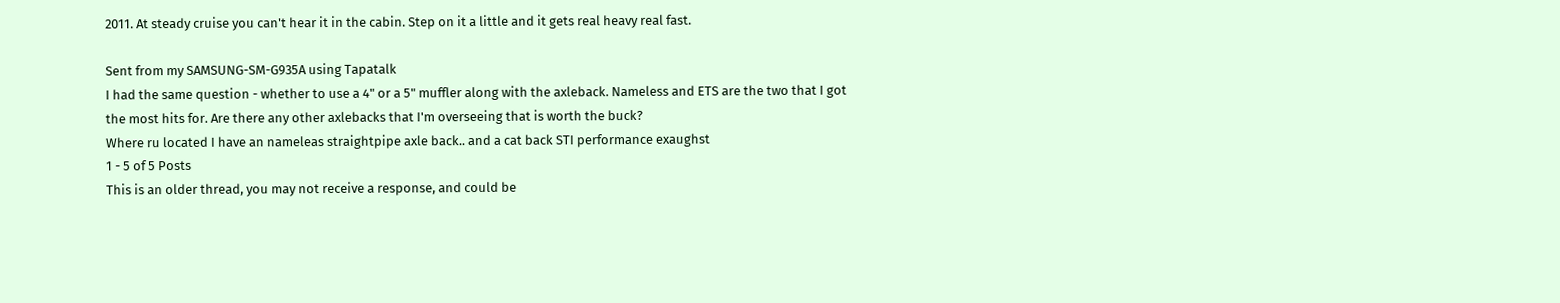2011. At steady cruise you can't hear it in the cabin. Step on it a little and it gets real heavy real fast.

Sent from my SAMSUNG-SM-G935A using Tapatalk
I had the same question - whether to use a 4" or a 5" muffler along with the axleback. Nameless and ETS are the two that I got the most hits for. Are there any other axlebacks that I'm overseeing that is worth the buck?
Where ru located I have an nameleas straightpipe axle back.. and a cat back STI performance exaughst
1 - 5 of 5 Posts
This is an older thread, you may not receive a response, and could be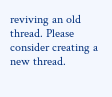reviving an old thread. Please consider creating a new thread.